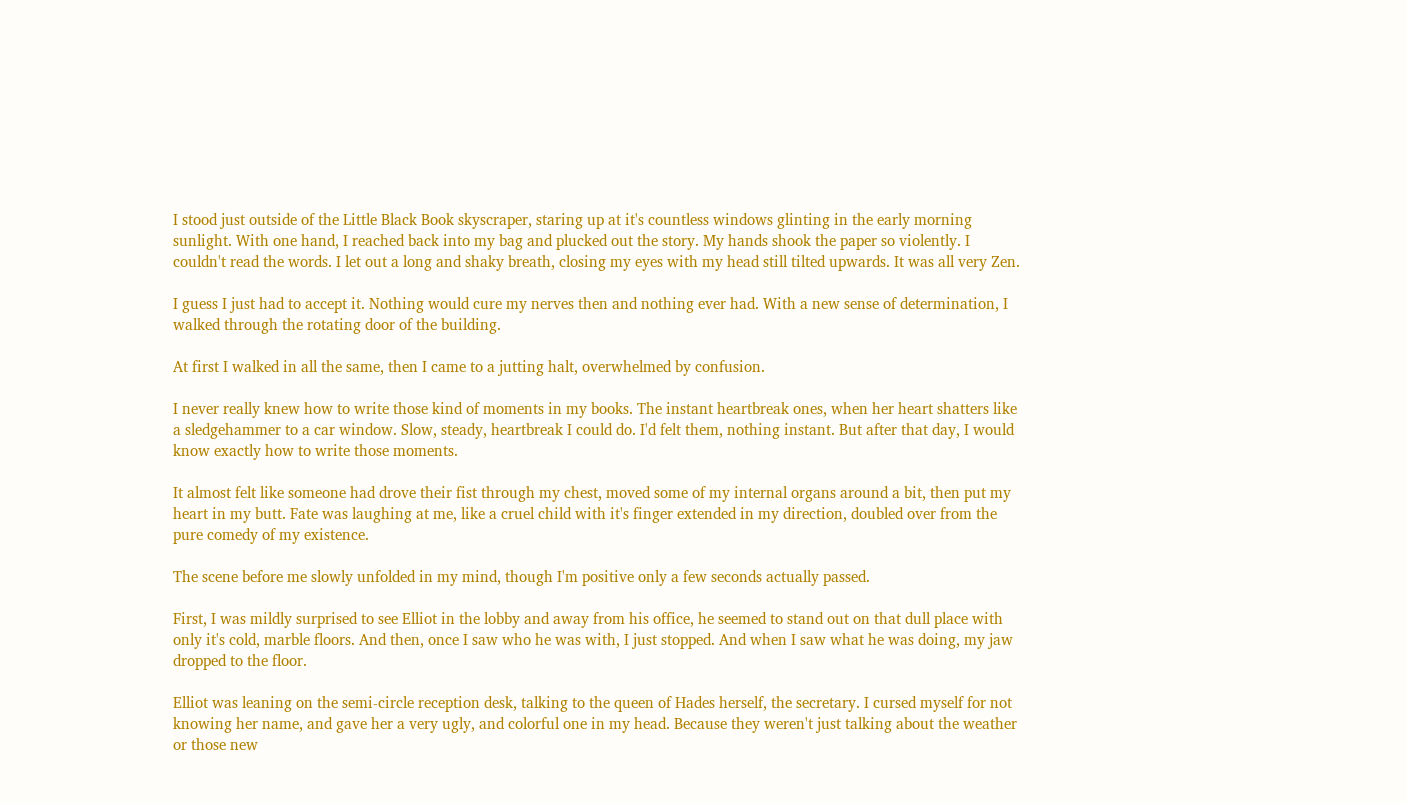I stood just outside of the Little Black Book skyscraper, staring up at it's countless windows glinting in the early morning sunlight. With one hand, I reached back into my bag and plucked out the story. My hands shook the paper so violently. I couldn't read the words. I let out a long and shaky breath, closing my eyes with my head still tilted upwards. It was all very Zen.

I guess I just had to accept it. Nothing would cure my nerves then and nothing ever had. With a new sense of determination, I walked through the rotating door of the building.

At first I walked in all the same, then I came to a jutting halt, overwhelmed by confusion.

I never really knew how to write those kind of moments in my books. The instant heartbreak ones, when her heart shatters like a sledgehammer to a car window. Slow, steady, heartbreak I could do. I'd felt them, nothing instant. But after that day, I would know exactly how to write those moments.

It almost felt like someone had drove their fist through my chest, moved some of my internal organs around a bit, then put my heart in my butt. Fate was laughing at me, like a cruel child with it's finger extended in my direction, doubled over from the pure comedy of my existence.

The scene before me slowly unfolded in my mind, though I'm positive only a few seconds actually passed.

First, I was mildly surprised to see Elliot in the lobby and away from his office, he seemed to stand out on that dull place with only it's cold, marble floors. And then, once I saw who he was with, I just stopped. And when I saw what he was doing, my jaw dropped to the floor.

Elliot was leaning on the semi-circle reception desk, talking to the queen of Hades herself, the secretary. I cursed myself for not knowing her name, and gave her a very ugly, and colorful one in my head. Because they weren't just talking about the weather or those new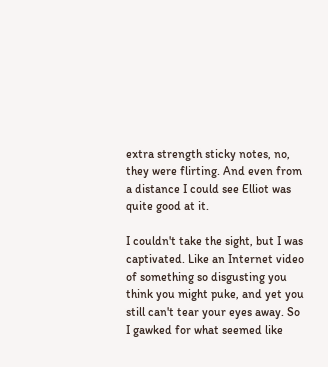extra strength sticky notes, no, they were flirting. And even from a distance I could see Elliot was quite good at it.

I couldn't take the sight, but I was captivated. Like an Internet video of something so disgusting you think you might puke, and yet you still can't tear your eyes away. So I gawked for what seemed like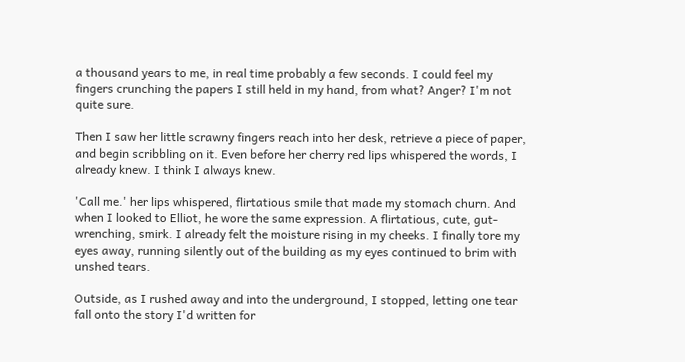a thousand years to me, in real time probably a few seconds. I could feel my fingers crunching the papers I still held in my hand, from what? Anger? I'm not quite sure.

Then I saw her little scrawny fingers reach into her desk, retrieve a piece of paper, and begin scribbling on it. Even before her cherry red lips whispered the words, I already knew. I think I always knew.

'Call me.' her lips whispered, flirtatious smile that made my stomach churn. And when I looked to Elliot, he wore the same expression. A flirtatious, cute, gut-wrenching, smirk. I already felt the moisture rising in my cheeks. I finally tore my eyes away, running silently out of the building as my eyes continued to brim with unshed tears.

Outside, as I rushed away and into the underground, I stopped, letting one tear fall onto the story I'd written for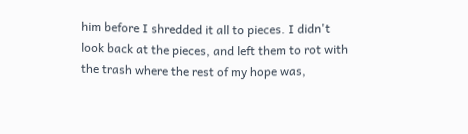him before I shredded it all to pieces. I didn't look back at the pieces, and left them to rot with the trash where the rest of my hope was,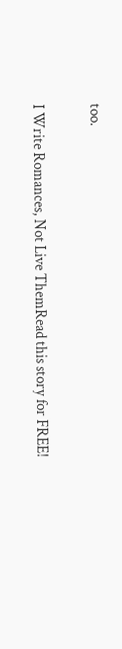too.

I Write Romances, Not Live ThemRead this story for FREE!